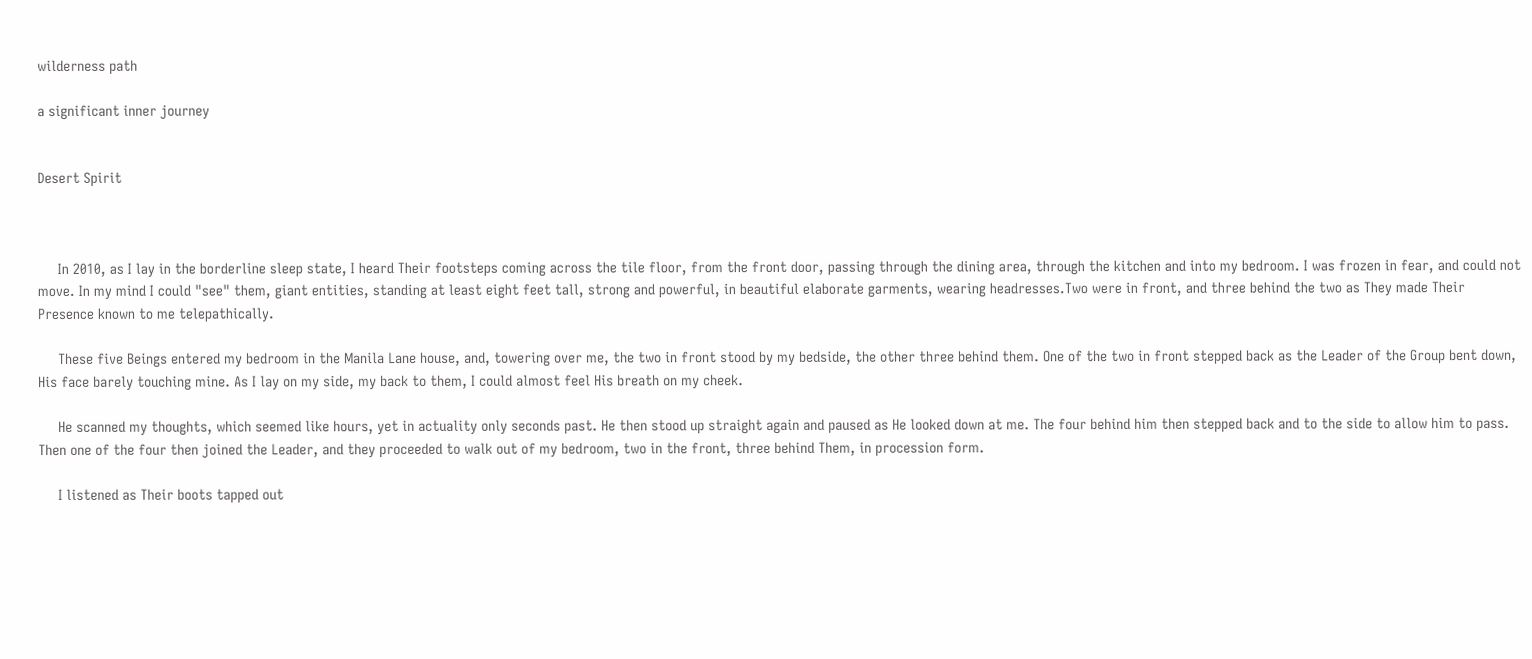wilderness path

a significant inner journey


Desert Spirit



     In 2010, as I lay in the borderline sleep state, I heard Their footsteps coming across the tile floor, from the front door, passing through the dining area, through the kitchen and into my bedroom. I was frozen in fear, and could not move. In my mind I could "see" them, giant entities, standing at least eight feet tall, strong and powerful, in beautiful elaborate garments, wearing headresses.Two were in front, and three behind the two as They made Their Presence known to me telepathically.

     These five Beings entered my bedroom in the Manila Lane house, and, towering over me, the two in front stood by my bedside, the other three behind them. One of the two in front stepped back as the Leader of the Group bent down, His face barely touching mine. As I lay on my side, my back to them, I could almost feel His breath on my cheek.

     He scanned my thoughts, which seemed like hours, yet in actuality only seconds past. He then stood up straight again and paused as He looked down at me. The four behind him then stepped back and to the side to allow him to pass. Then one of the four then joined the Leader, and they proceeded to walk out of my bedroom, two in the front, three behind Them, in procession form.

     I listened as Their boots tapped out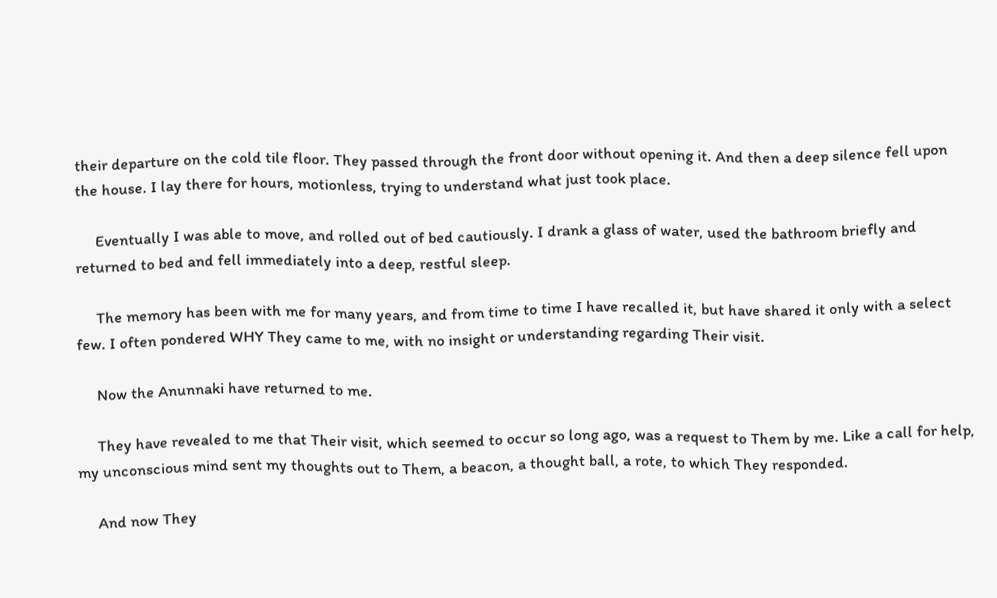their departure on the cold tile floor. They passed through the front door without opening it. And then a deep silence fell upon the house. I lay there for hours, motionless, trying to understand what just took place.

     Eventually I was able to move, and rolled out of bed cautiously. I drank a glass of water, used the bathroom briefly and returned to bed and fell immediately into a deep, restful sleep.

     The memory has been with me for many years, and from time to time I have recalled it, but have shared it only with a select few. I often pondered WHY They came to me, with no insight or understanding regarding Their visit.

     Now the Anunnaki have returned to me.

     They have revealed to me that Their visit, which seemed to occur so long ago, was a request to Them by me. Like a call for help, my unconscious mind sent my thoughts out to Them, a beacon, a thought ball, a rote, to which They responded.

     And now They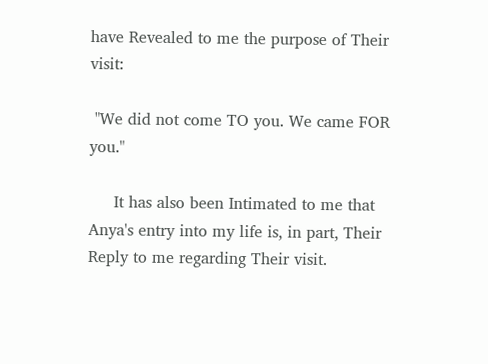have Revealed to me the purpose of Their visit:

 "We did not come TO you. We came FOR you."

     It has also been Intimated to me that Anya's entry into my life is, in part, Their Reply to me regarding Their visit.